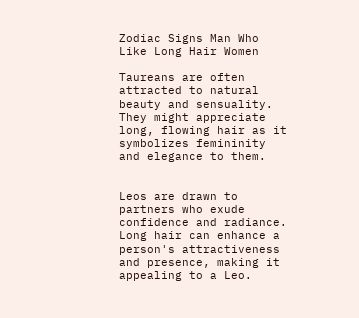Zodiac Signs Man Who Like Long Hair Women

Taureans are often attracted to natural beauty and sensuality. They might appreciate long, flowing hair as it symbolizes femininity and elegance to them.


Leos are drawn to partners who exude confidence and radiance. Long hair can enhance a person's attractiveness and presence, making it appealing to a Leo.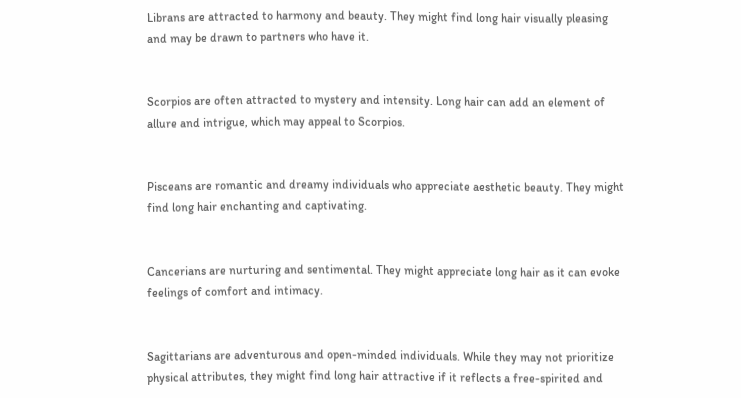Librans are attracted to harmony and beauty. They might find long hair visually pleasing and may be drawn to partners who have it.


Scorpios are often attracted to mystery and intensity. Long hair can add an element of allure and intrigue, which may appeal to Scorpios.


Pisceans are romantic and dreamy individuals who appreciate aesthetic beauty. They might find long hair enchanting and captivating.


Cancerians are nurturing and sentimental. They might appreciate long hair as it can evoke feelings of comfort and intimacy.


Sagittarians are adventurous and open-minded individuals. While they may not prioritize physical attributes, they might find long hair attractive if it reflects a free-spirited and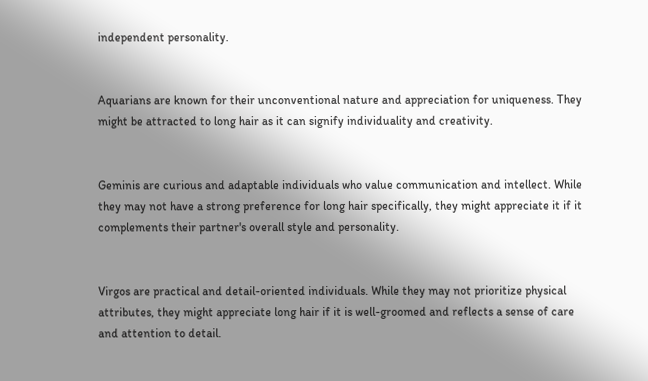independent personality.


Aquarians are known for their unconventional nature and appreciation for uniqueness. They might be attracted to long hair as it can signify individuality and creativity.


Geminis are curious and adaptable individuals who value communication and intellect. While they may not have a strong preference for long hair specifically, they might appreciate it if it complements their partner's overall style and personality.


Virgos are practical and detail-oriented individuals. While they may not prioritize physical attributes, they might appreciate long hair if it is well-groomed and reflects a sense of care and attention to detail.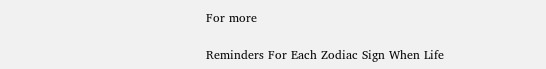For more

Reminders For Each Zodiac Sign When Life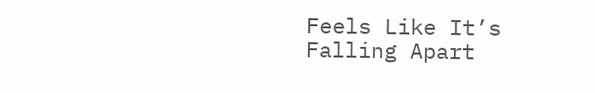Feels Like It’s Falling Apart